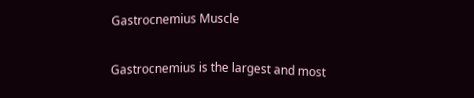Gastrocnemius Muscle

Gastrocnemius is the largest and most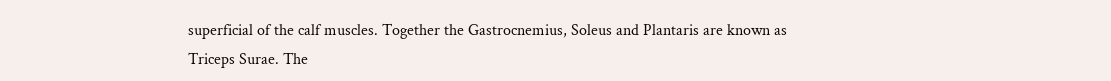superficial of the calf muscles. Together the Gastrocnemius, Soleus and Plantaris are known as Triceps Surae. The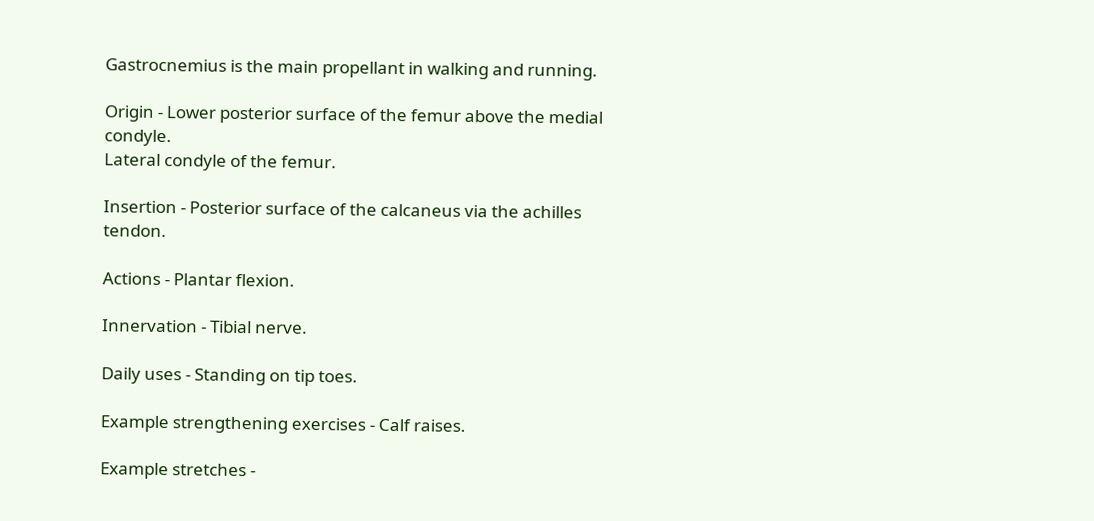Gastrocnemius is the main propellant in walking and running.

Origin - Lower posterior surface of the femur above the medial condyle.
Lateral condyle of the femur.

Insertion - Posterior surface of the calcaneus via the achilles tendon.

Actions - Plantar flexion.

Innervation - Tibial nerve.

Daily uses - Standing on tip toes.

Example strengthening exercises - Calf raises.

Example stretches -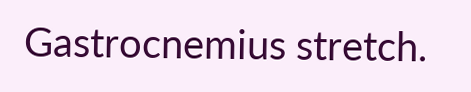Gastrocnemius stretch.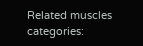Related muscles categories: